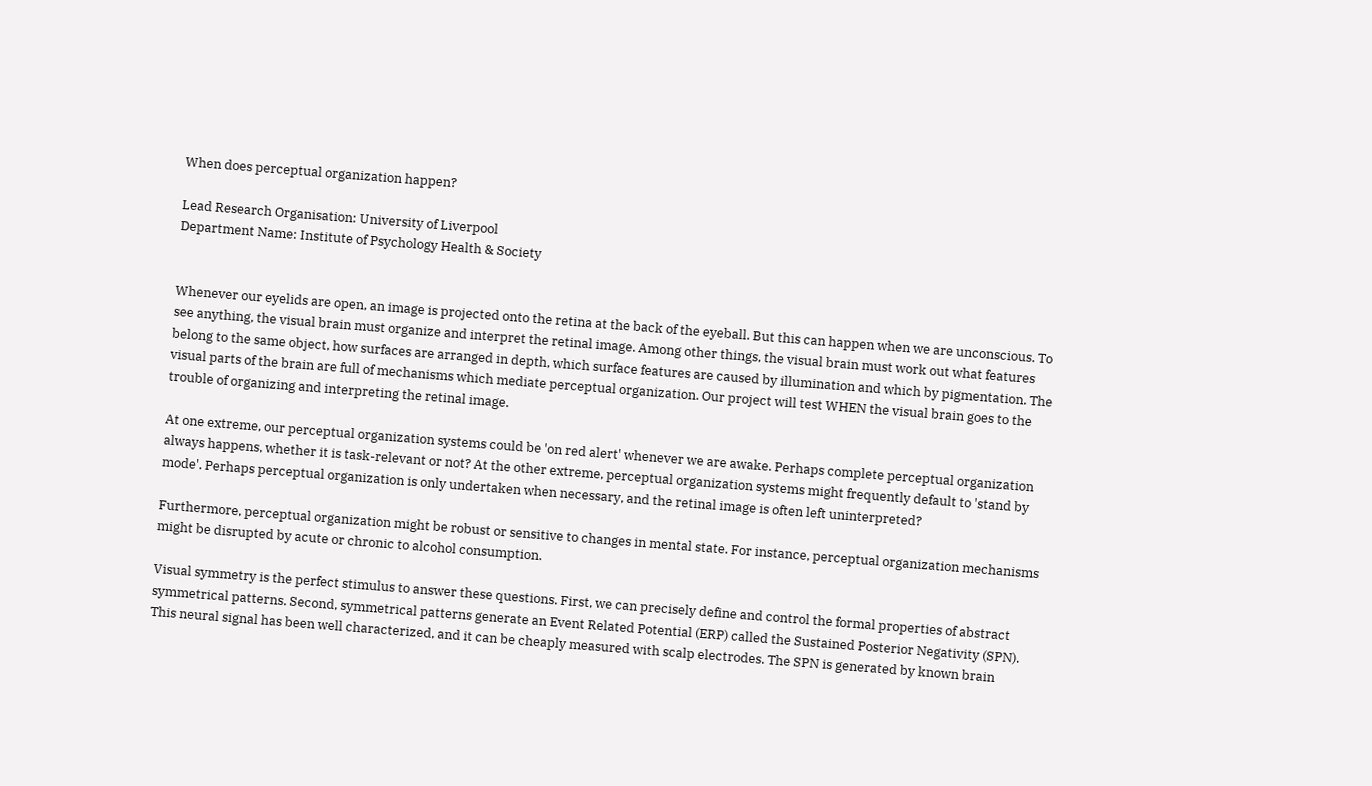When does perceptual organization happen?

Lead Research Organisation: University of Liverpool
Department Name: Institute of Psychology Health & Society


Whenever our eyelids are open, an image is projected onto the retina at the back of the eyeball. But this can happen when we are unconscious. To see anything, the visual brain must organize and interpret the retinal image. Among other things, the visual brain must work out what features belong to the same object, how surfaces are arranged in depth, which surface features are caused by illumination and which by pigmentation. The visual parts of the brain are full of mechanisms which mediate perceptual organization. Our project will test WHEN the visual brain goes to the trouble of organizing and interpreting the retinal image.

At one extreme, our perceptual organization systems could be 'on red alert' whenever we are awake. Perhaps complete perceptual organization always happens, whether it is task-relevant or not? At the other extreme, perceptual organization systems might frequently default to 'stand by mode'. Perhaps perceptual organization is only undertaken when necessary, and the retinal image is often left uninterpreted?

Furthermore, perceptual organization might be robust or sensitive to changes in mental state. For instance, perceptual organization mechanisms might be disrupted by acute or chronic to alcohol consumption.

Visual symmetry is the perfect stimulus to answer these questions. First, we can precisely define and control the formal properties of abstract symmetrical patterns. Second, symmetrical patterns generate an Event Related Potential (ERP) called the Sustained Posterior Negativity (SPN). This neural signal has been well characterized, and it can be cheaply measured with scalp electrodes. The SPN is generated by known brain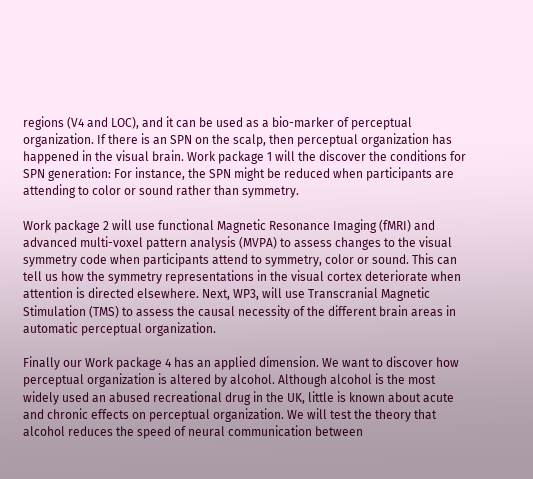regions (V4 and LOC), and it can be used as a bio-marker of perceptual organization. If there is an SPN on the scalp, then perceptual organization has happened in the visual brain. Work package 1 will the discover the conditions for SPN generation: For instance, the SPN might be reduced when participants are attending to color or sound rather than symmetry.

Work package 2 will use functional Magnetic Resonance Imaging (fMRI) and advanced multi-voxel pattern analysis (MVPA) to assess changes to the visual symmetry code when participants attend to symmetry, color or sound. This can tell us how the symmetry representations in the visual cortex deteriorate when attention is directed elsewhere. Next, WP3, will use Transcranial Magnetic Stimulation (TMS) to assess the causal necessity of the different brain areas in automatic perceptual organization.

Finally our Work package 4 has an applied dimension. We want to discover how perceptual organization is altered by alcohol. Although alcohol is the most widely used an abused recreational drug in the UK, little is known about acute and chronic effects on perceptual organization. We will test the theory that alcohol reduces the speed of neural communication between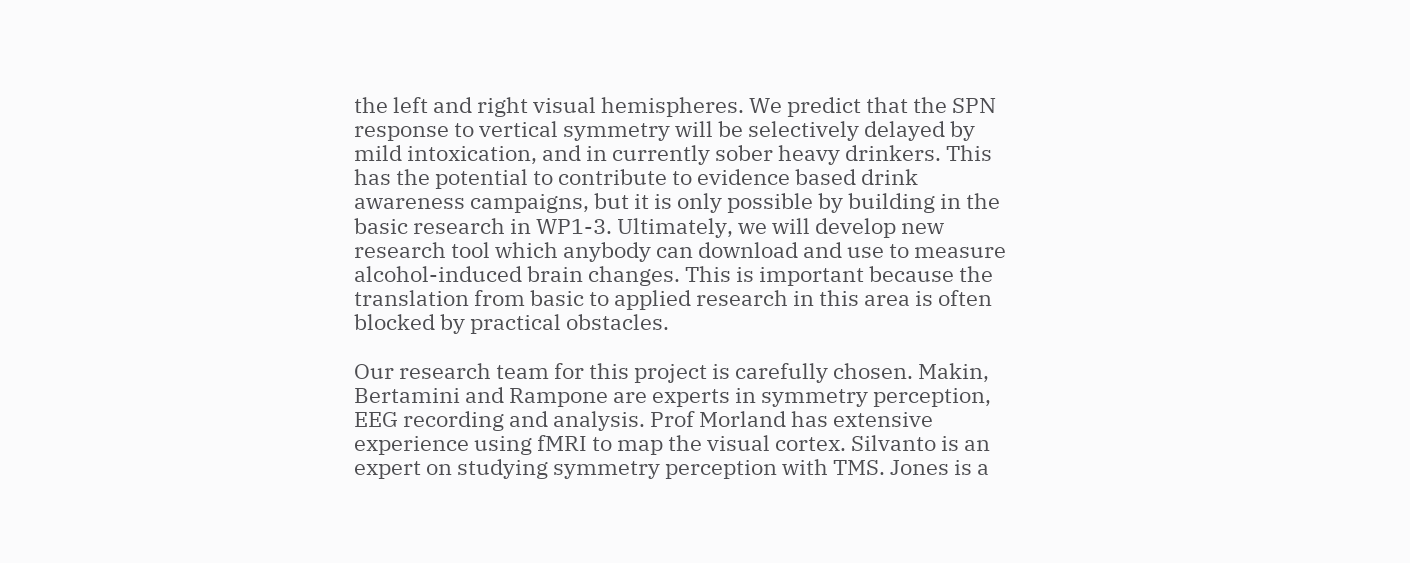the left and right visual hemispheres. We predict that the SPN response to vertical symmetry will be selectively delayed by mild intoxication, and in currently sober heavy drinkers. This has the potential to contribute to evidence based drink awareness campaigns, but it is only possible by building in the basic research in WP1-3. Ultimately, we will develop new research tool which anybody can download and use to measure alcohol-induced brain changes. This is important because the translation from basic to applied research in this area is often blocked by practical obstacles.

Our research team for this project is carefully chosen. Makin, Bertamini and Rampone are experts in symmetry perception, EEG recording and analysis. Prof Morland has extensive experience using fMRI to map the visual cortex. Silvanto is an expert on studying symmetry perception with TMS. Jones is a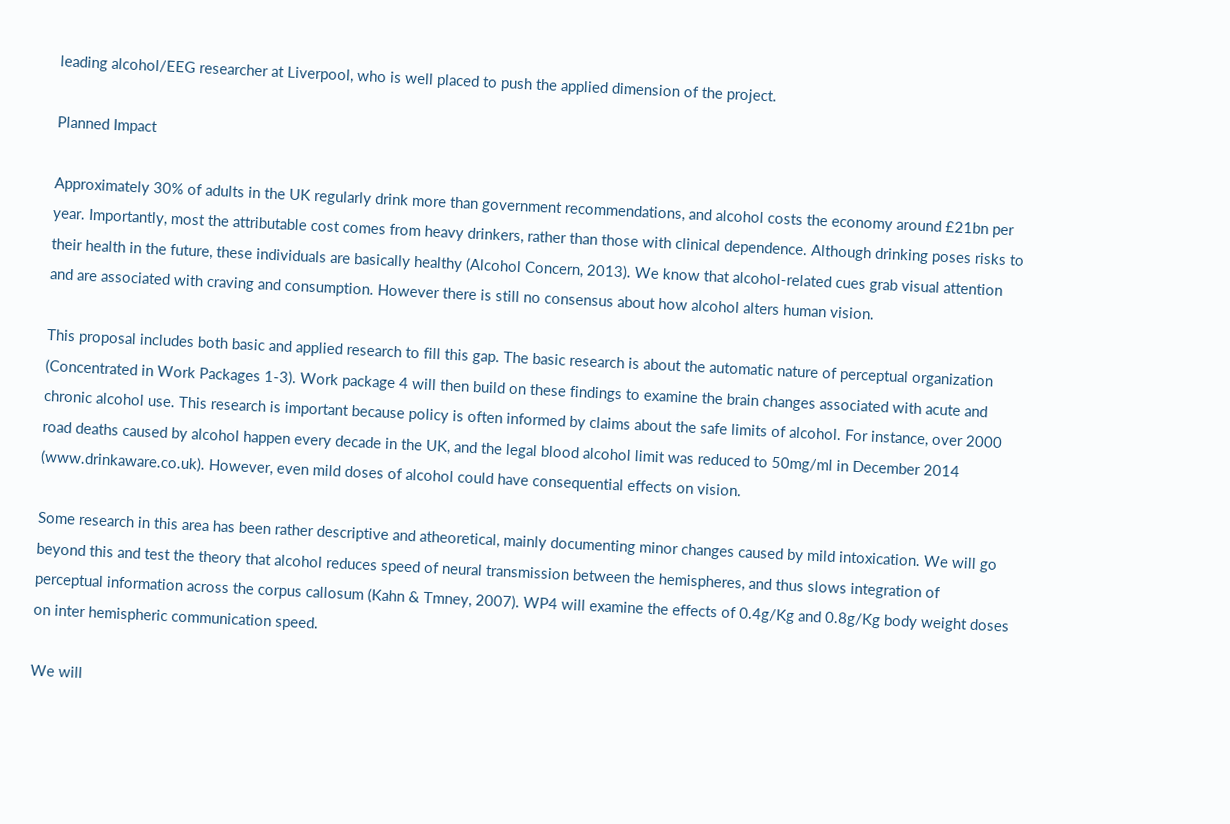leading alcohol/EEG researcher at Liverpool, who is well placed to push the applied dimension of the project.

Planned Impact

Approximately 30% of adults in the UK regularly drink more than government recommendations, and alcohol costs the economy around £21bn per year. Importantly, most the attributable cost comes from heavy drinkers, rather than those with clinical dependence. Although drinking poses risks to their health in the future, these individuals are basically healthy (Alcohol Concern, 2013). We know that alcohol-related cues grab visual attention and are associated with craving and consumption. However there is still no consensus about how alcohol alters human vision.

This proposal includes both basic and applied research to fill this gap. The basic research is about the automatic nature of perceptual organization (Concentrated in Work Packages 1-3). Work package 4 will then build on these findings to examine the brain changes associated with acute and chronic alcohol use. This research is important because policy is often informed by claims about the safe limits of alcohol. For instance, over 2000 road deaths caused by alcohol happen every decade in the UK, and the legal blood alcohol limit was reduced to 50mg/ml in December 2014 (www.drinkaware.co.uk). However, even mild doses of alcohol could have consequential effects on vision.

Some research in this area has been rather descriptive and atheoretical, mainly documenting minor changes caused by mild intoxication. We will go beyond this and test the theory that alcohol reduces speed of neural transmission between the hemispheres, and thus slows integration of perceptual information across the corpus callosum (Kahn & Tmney, 2007). WP4 will examine the effects of 0.4g/Kg and 0.8g/Kg body weight doses on inter hemispheric communication speed.

We will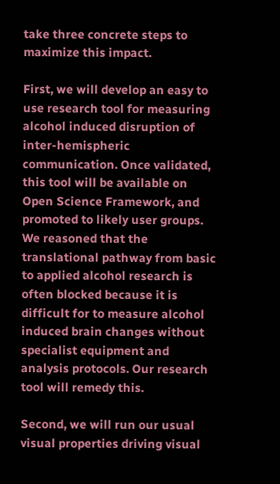take three concrete steps to maximize this impact.

First, we will develop an easy to use research tool for measuring alcohol induced disruption of inter-hemispheric communication. Once validated, this tool will be available on Open Science Framework, and promoted to likely user groups. We reasoned that the translational pathway from basic to applied alcohol research is often blocked because it is difficult for to measure alcohol induced brain changes without specialist equipment and analysis protocols. Our research tool will remedy this.

Second, we will run our usual visual properties driving visual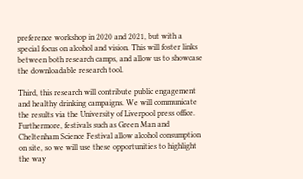preference workshop in 2020 and 2021, but with a special focus on alcohol and vision. This will foster links between both research camps, and allow us to showcase the downloadable research tool.

Third, this research will contribute public engagement and healthy drinking campaigns. We will communicate the results via the University of Liverpool press office. Furthermore, festivals such as Green Man and Cheltenham Science Festival allow alcohol consumption on site, so we will use these opportunities to highlight the way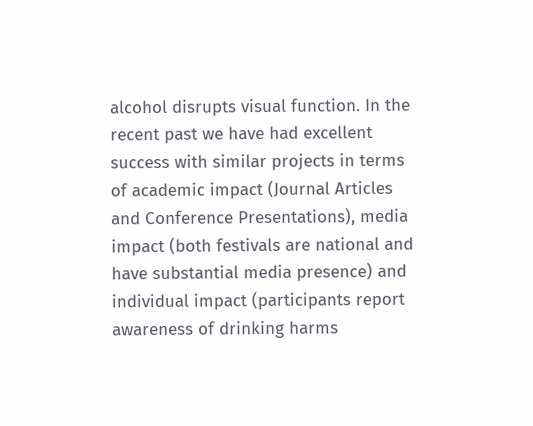alcohol disrupts visual function. In the recent past we have had excellent success with similar projects in terms of academic impact (Journal Articles and Conference Presentations), media impact (both festivals are national and have substantial media presence) and individual impact (participants report awareness of drinking harms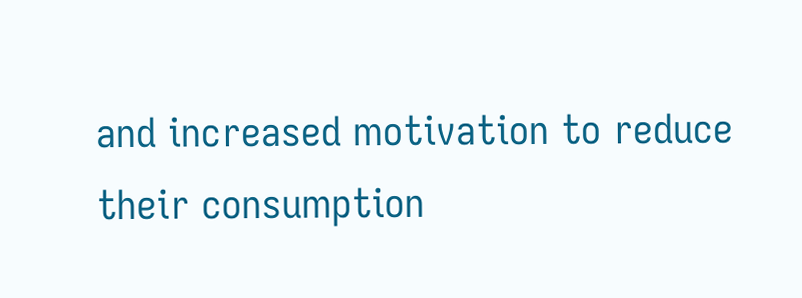and increased motivation to reduce their consumption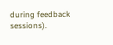during feedback sessions).